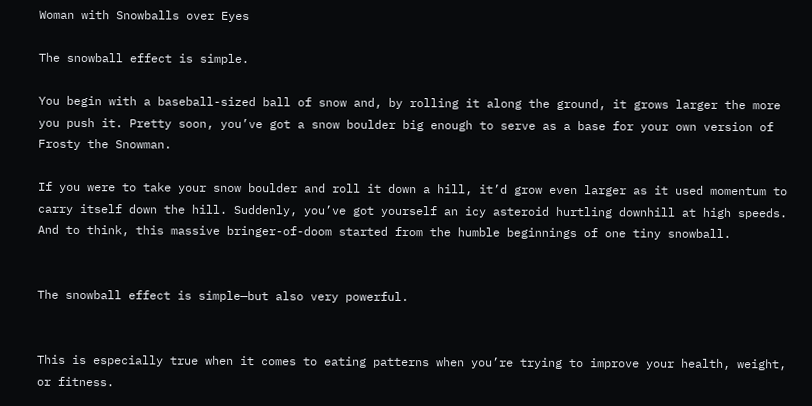Woman with Snowballs over Eyes

The snowball effect is simple.

You begin with a baseball-sized ball of snow and, by rolling it along the ground, it grows larger the more you push it. Pretty soon, you’ve got a snow boulder big enough to serve as a base for your own version of Frosty the Snowman.

If you were to take your snow boulder and roll it down a hill, it’d grow even larger as it used momentum to carry itself down the hill. Suddenly, you’ve got yourself an icy asteroid hurtling downhill at high speeds. And to think, this massive bringer-of-doom started from the humble beginnings of one tiny snowball.


The snowball effect is simple—but also very powerful.


This is especially true when it comes to eating patterns when you’re trying to improve your health, weight, or fitness.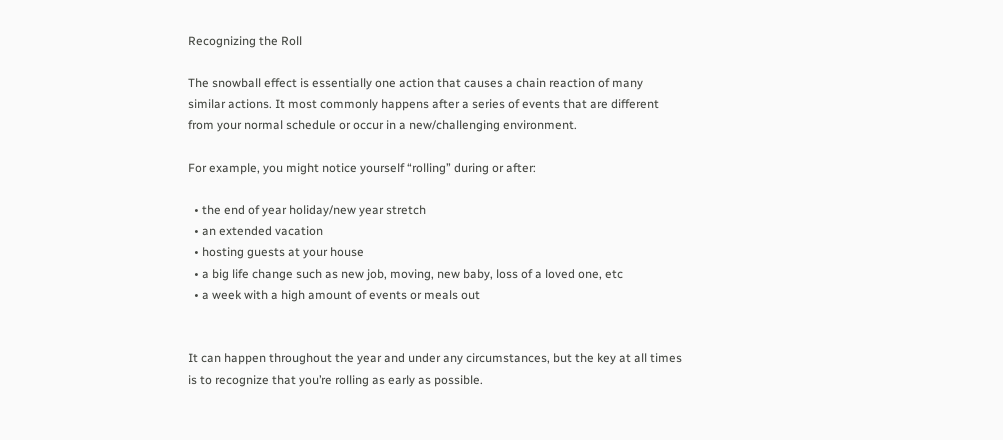Recognizing the Roll

The snowball effect is essentially one action that causes a chain reaction of many similar actions. It most commonly happens after a series of events that are different from your normal schedule or occur in a new/challenging environment.

For example, you might notice yourself “rolling” during or after:

  • the end of year holiday/new year stretch
  • an extended vacation
  • hosting guests at your house
  • a big life change such as new job, moving, new baby, loss of a loved one, etc
  • a week with a high amount of events or meals out


It can happen throughout the year and under any circumstances, but the key at all times is to recognize that you’re rolling as early as possible.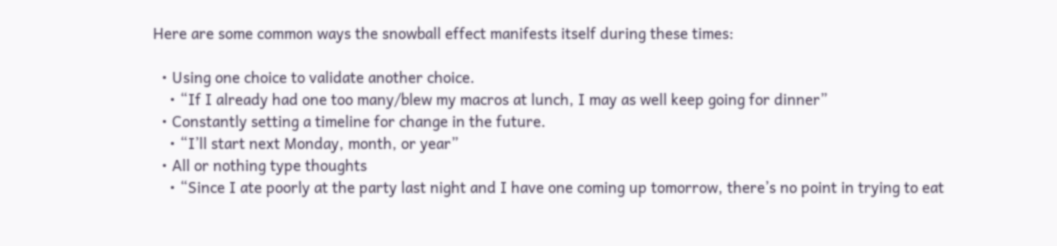Here are some common ways the snowball effect manifests itself during these times:

  • Using one choice to validate another choice.
    • “If I already had one too many/blew my macros at lunch, I may as well keep going for dinner”
  • Constantly setting a timeline for change in the future.
    • “I’ll start next Monday, month, or year”
  • All or nothing type thoughts
    • “Since I ate poorly at the party last night and I have one coming up tomorrow, there’s no point in trying to eat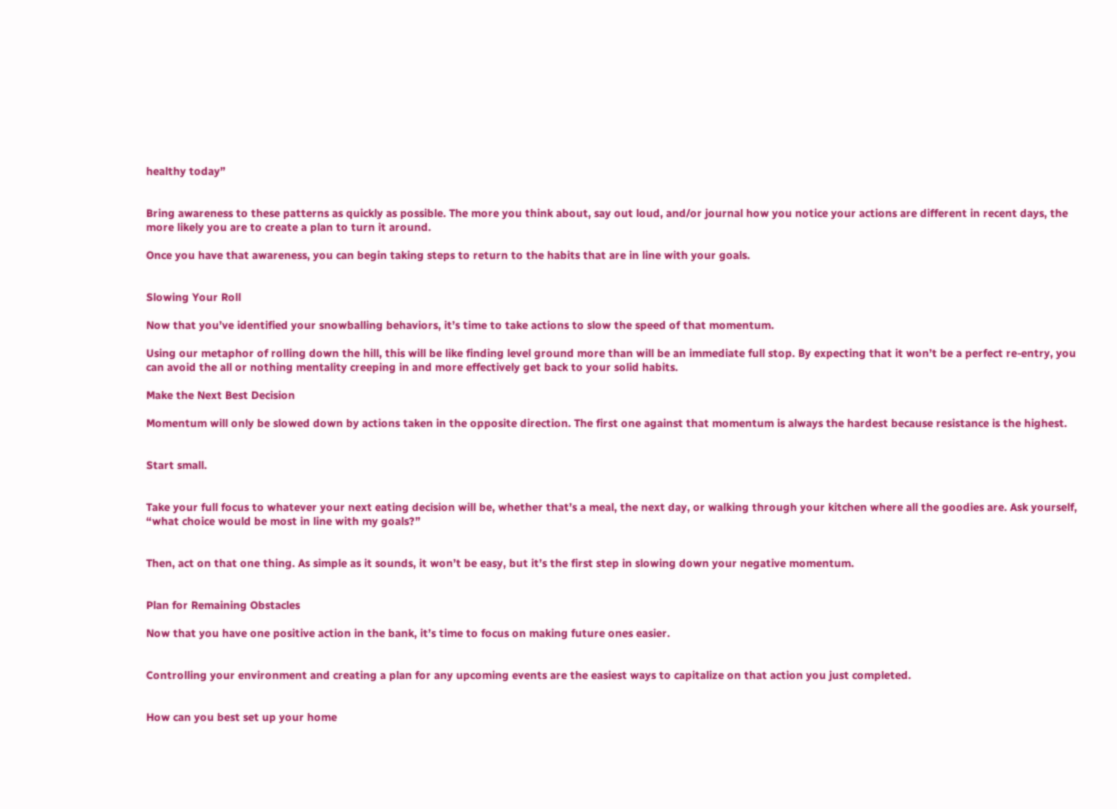healthy today”


Bring awareness to these patterns as quickly as possible. The more you think about, say out loud, and/or journal how you notice your actions are different in recent days, the more likely you are to create a plan to turn it around.

Once you have that awareness, you can begin taking steps to return to the habits that are in line with your goals.


Slowing Your Roll

Now that you’ve identified your snowballing behaviors, it’s time to take actions to slow the speed of that momentum.

Using our metaphor of rolling down the hill, this will be like finding level ground more than will be an immediate full stop. By expecting that it won’t be a perfect re-entry, you can avoid the all or nothing mentality creeping in and more effectively get back to your solid habits.

Make the Next Best Decision

Momentum will only be slowed down by actions taken in the opposite direction. The first one against that momentum is always the hardest because resistance is the highest.


Start small.


Take your full focus to whatever your next eating decision will be, whether that’s a meal, the next day, or walking through your kitchen where all the goodies are. Ask yourself, “what choice would be most in line with my goals?”


Then, act on that one thing. As simple as it sounds, it won’t be easy, but it’s the first step in slowing down your negative momentum.


Plan for Remaining Obstacles

Now that you have one positive action in the bank, it’s time to focus on making future ones easier.


Controlling your environment and creating a plan for any upcoming events are the easiest ways to capitalize on that action you just completed.


How can you best set up your home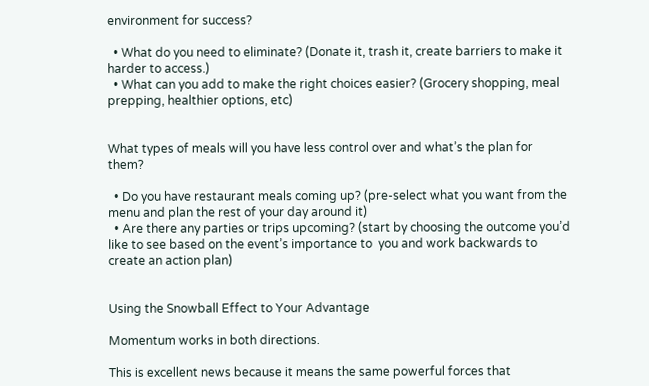environment for success?

  • What do you need to eliminate? (Donate it, trash it, create barriers to make it harder to access.)
  • What can you add to make the right choices easier? (Grocery shopping, meal prepping, healthier options, etc)


What types of meals will you have less control over and what’s the plan for them?

  • Do you have restaurant meals coming up? (pre-select what you want from the menu and plan the rest of your day around it)
  • Are there any parties or trips upcoming? (start by choosing the outcome you’d like to see based on the event’s importance to  you and work backwards to create an action plan)


Using the Snowball Effect to Your Advantage

Momentum works in both directions.

This is excellent news because it means the same powerful forces that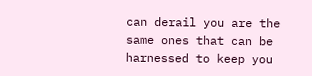can derail you are the same ones that can be harnessed to keep you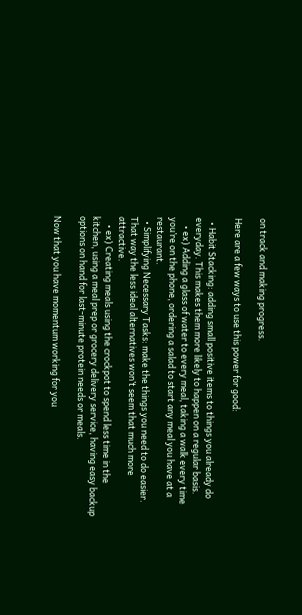on track and making progress.

Here are a few ways to use this power for good:

  • Habit Stacking: adding small positive items to things you already do everyday. This makes them more likely to happen on a regular basis.
    • ex) Adding a glass of water to every meal, taking a walk every time you’re on the phone, ordering a salad to start any meal you have at a restaurant.
  • Simplifying Necessary Tasks: make the things you need to do easier. That way the less ideal alternatives won’t seem that much more attractive.
    • ex) Creating meals using the crockpot to spend less time in the kitchen, using a meal prep or grocery delivery service, having easy backup options on hand for last-minute protein needs or meals.

Now that you have momentum working for you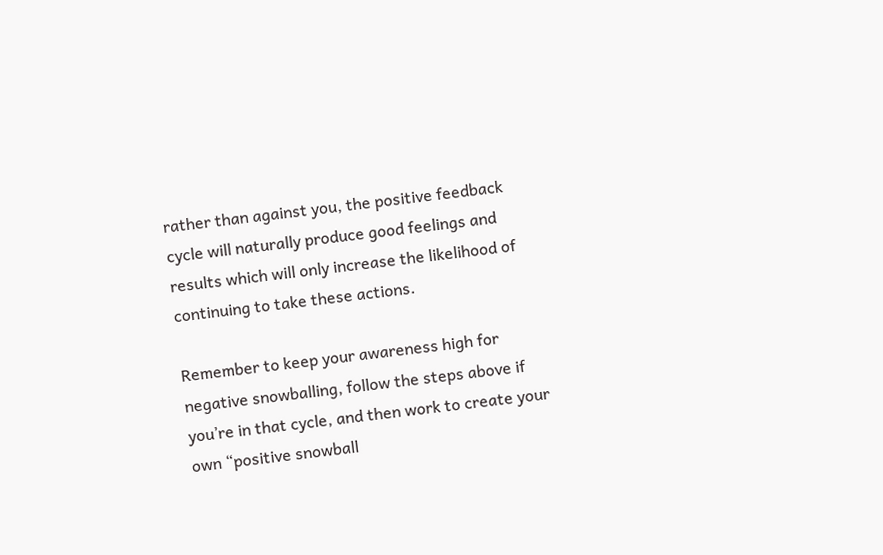rather than against you, the positive feedback cycle will naturally produce good feelings and results which will only increase the likelihood of continuing to take these actions.

Remember to keep your awareness high for negative snowballing, follow the steps above if you’re in that cycle, and then work to create your own “positive snowball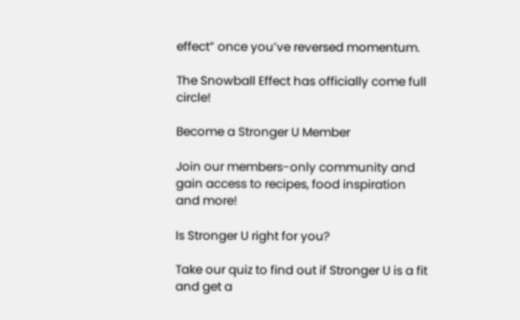effect” once you’ve reversed momentum.

The Snowball Effect has officially come full circle!

Become a Stronger U Member

Join our members-only community and gain access to recipes, food inspiration and more!

Is Stronger U right for you?

Take our quiz to find out if Stronger U is a fit and get a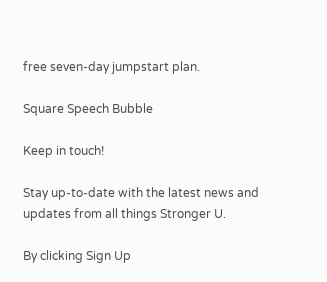free seven-day jumpstart plan.

Square Speech Bubble

Keep in touch!

Stay up-to-date with the latest news and updates from all things Stronger U.

By clicking Sign Up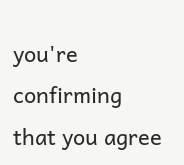you're confirming that you agree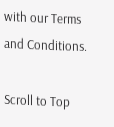with our Terms and Conditions.

Scroll to Top